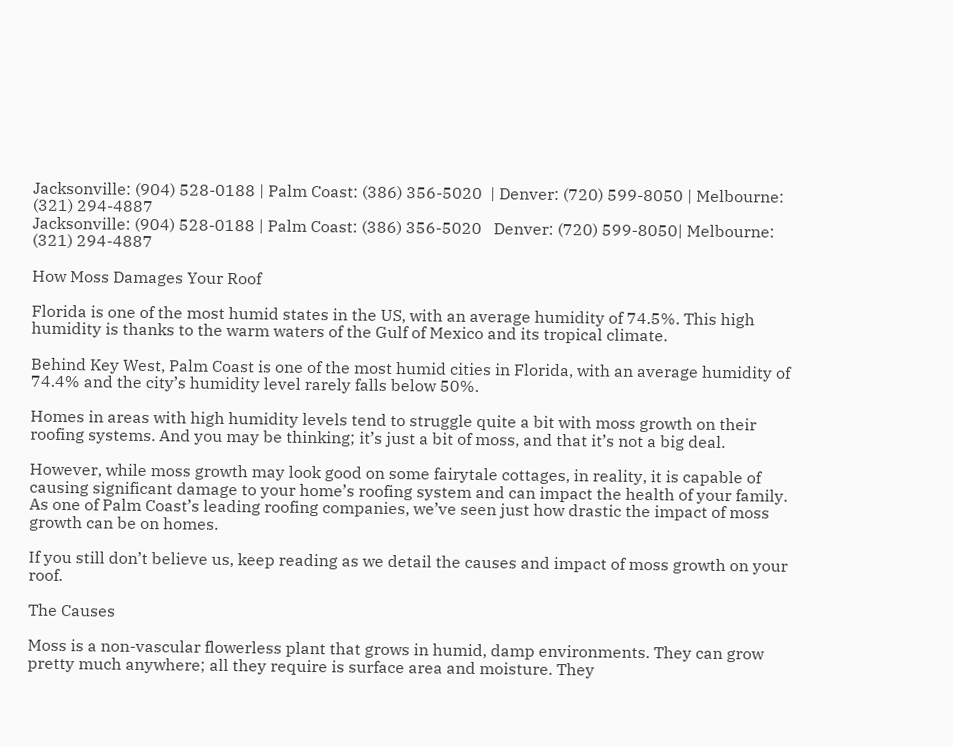Jacksonville: (904) 528-0188 | Palm Coast: (386) 356-5020  | Denver: (720) 599-8050 | Melbourne: (321) 294-4887
Jacksonville: (904) 528-0188 | Palm Coast: (386) 356-5020   Denver: (720) 599-8050| Melbourne: (321) 294-4887

How Moss Damages Your Roof

Florida is one of the most humid states in the US, with an average humidity of 74.5%. This high humidity is thanks to the warm waters of the Gulf of Mexico and its tropical climate.

Behind Key West, Palm Coast is one of the most humid cities in Florida, with an average humidity of 74.4% and the city’s humidity level rarely falls below 50%.

Homes in areas with high humidity levels tend to struggle quite a bit with moss growth on their roofing systems. And you may be thinking; it’s just a bit of moss, and that it’s not a big deal.

However, while moss growth may look good on some fairytale cottages, in reality, it is capable of causing significant damage to your home’s roofing system and can impact the health of your family. As one of Palm Coast’s leading roofing companies, we’ve seen just how drastic the impact of moss growth can be on homes.

If you still don’t believe us, keep reading as we detail the causes and impact of moss growth on your roof.

The Causes

Moss is a non-vascular flowerless plant that grows in humid, damp environments. They can grow pretty much anywhere; all they require is surface area and moisture. They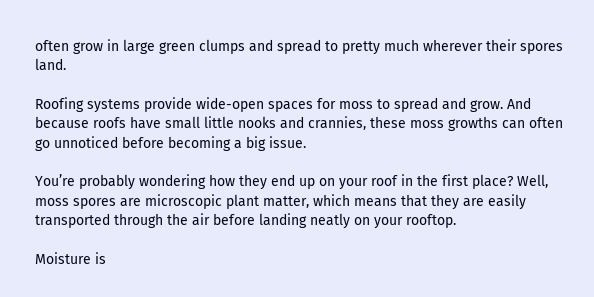often grow in large green clumps and spread to pretty much wherever their spores land.

Roofing systems provide wide-open spaces for moss to spread and grow. And because roofs have small little nooks and crannies, these moss growths can often go unnoticed before becoming a big issue.

You’re probably wondering how they end up on your roof in the first place? Well, moss spores are microscopic plant matter, which means that they are easily transported through the air before landing neatly on your rooftop.

Moisture is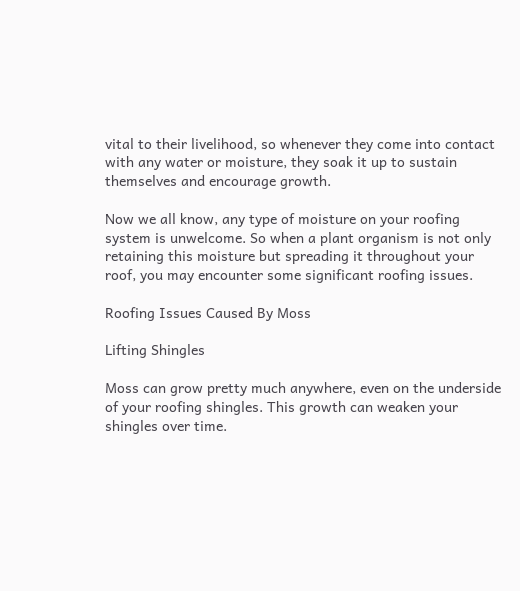vital to their livelihood, so whenever they come into contact with any water or moisture, they soak it up to sustain themselves and encourage growth.

Now we all know, any type of moisture on your roofing system is unwelcome. So when a plant organism is not only retaining this moisture but spreading it throughout your roof, you may encounter some significant roofing issues.

Roofing Issues Caused By Moss

Lifting Shingles

Moss can grow pretty much anywhere, even on the underside of your roofing shingles. This growth can weaken your shingles over time.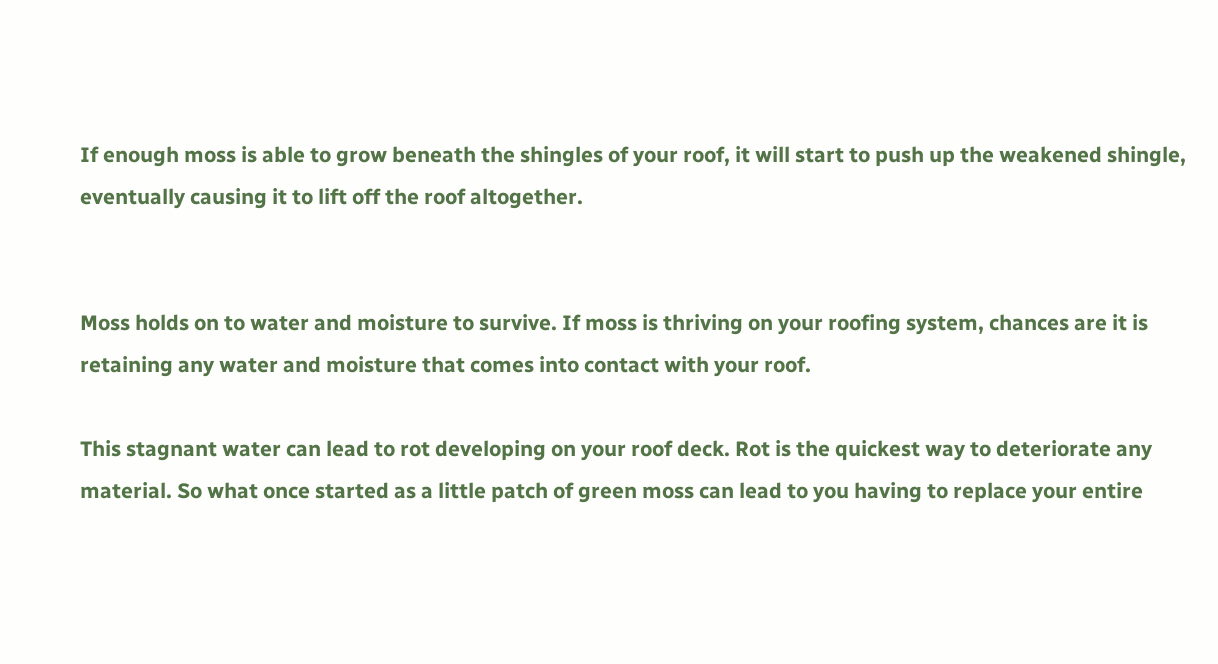If enough moss is able to grow beneath the shingles of your roof, it will start to push up the weakened shingle, eventually causing it to lift off the roof altogether.


Moss holds on to water and moisture to survive. If moss is thriving on your roofing system, chances are it is retaining any water and moisture that comes into contact with your roof.

This stagnant water can lead to rot developing on your roof deck. Rot is the quickest way to deteriorate any material. So what once started as a little patch of green moss can lead to you having to replace your entire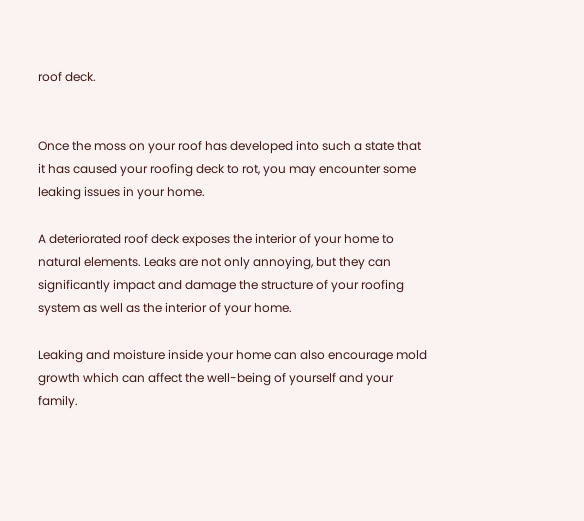roof deck.


Once the moss on your roof has developed into such a state that it has caused your roofing deck to rot, you may encounter some leaking issues in your home.

A deteriorated roof deck exposes the interior of your home to natural elements. Leaks are not only annoying, but they can significantly impact and damage the structure of your roofing system as well as the interior of your home.

Leaking and moisture inside your home can also encourage mold growth which can affect the well-being of yourself and your family.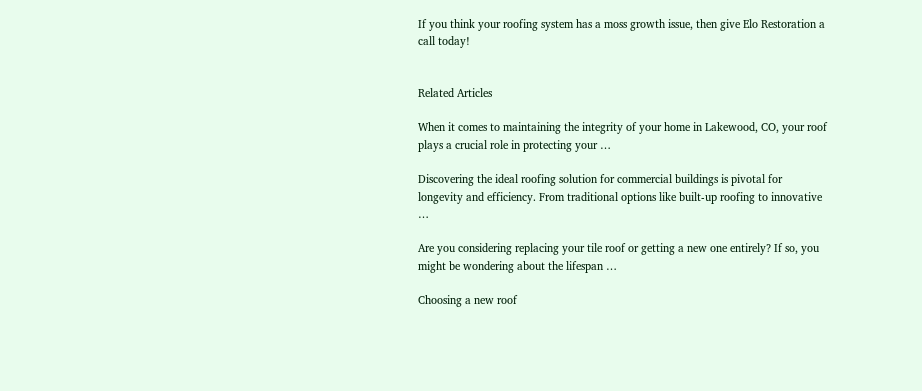If you think your roofing system has a moss growth issue, then give Elo Restoration a call today!


Related Articles

When it comes to maintaining the integrity of your home in Lakewood, CO, your roof plays a crucial role in protecting your …

Discovering the ideal roofing solution for commercial buildings is pivotal for longevity and efficiency. From traditional options like built-up roofing to innovative …

Are you considering replacing your tile roof or getting a new one entirely? If so, you might be wondering about the lifespan …

Choosing a new roof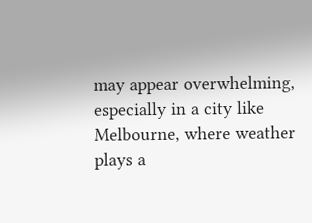may appear overwhelming, especially in a city like Melbourne, where weather plays a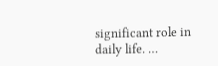significant role in daily life. …